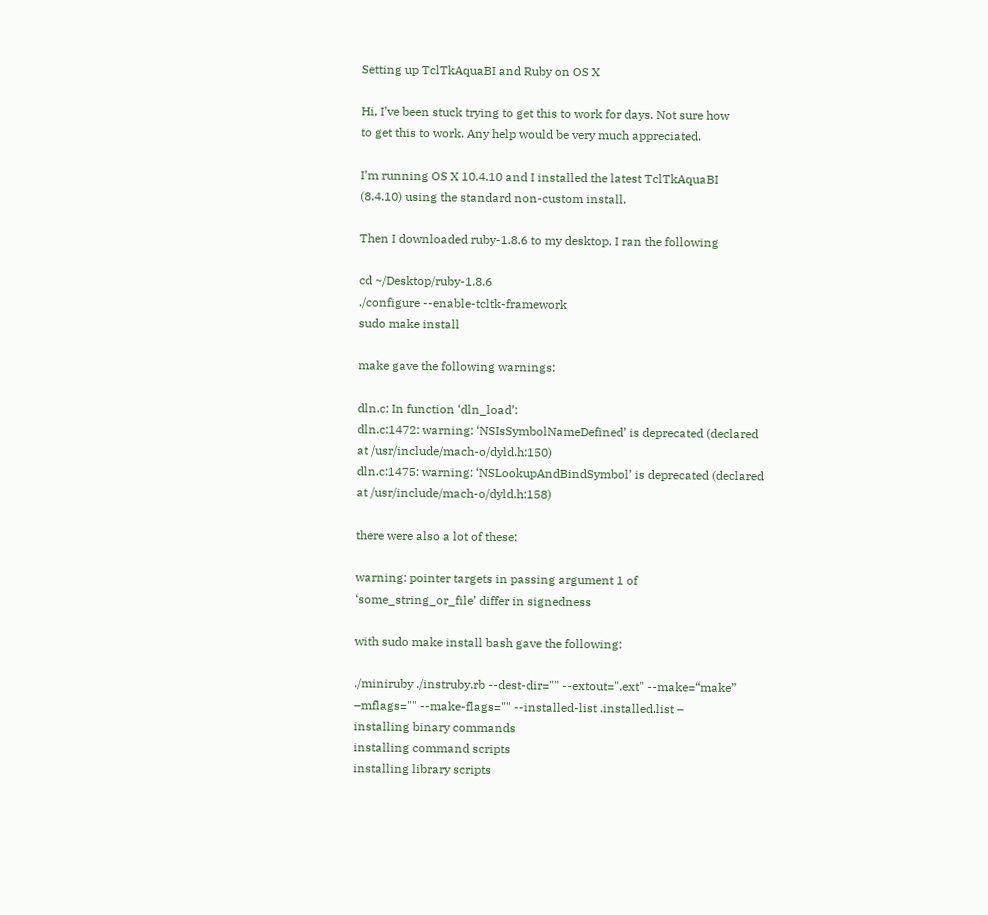Setting up TclTkAquaBI and Ruby on OS X

Hi, I’ve been stuck trying to get this to work for days. Not sure how
to get this to work. Any help would be very much appreciated.

I’m running OS X 10.4.10 and I installed the latest TclTkAquaBI
(8.4.10) using the standard non-custom install.

Then I downloaded ruby-1.8.6 to my desktop. I ran the following

cd ~/Desktop/ruby-1.8.6
./configure --enable-tcltk-framework
sudo make install

make gave the following warnings:

dln.c: In function ‘dln_load’:
dln.c:1472: warning: ‘NSIsSymbolNameDefined’ is deprecated (declared
at /usr/include/mach-o/dyld.h:150)
dln.c:1475: warning: ‘NSLookupAndBindSymbol’ is deprecated (declared
at /usr/include/mach-o/dyld.h:158)

there were also a lot of these:

warning: pointer targets in passing argument 1 of
‘some_string_or_file’ differ in signedness

with sudo make install bash gave the following:

./miniruby ./instruby.rb --dest-dir="" --extout=".ext" --make=“make”
–mflags="" --make-flags="" --installed-list .installed.list –
installing binary commands
installing command scripts
installing library scripts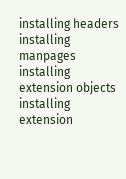installing headers
installing manpages
installing extension objects
installing extension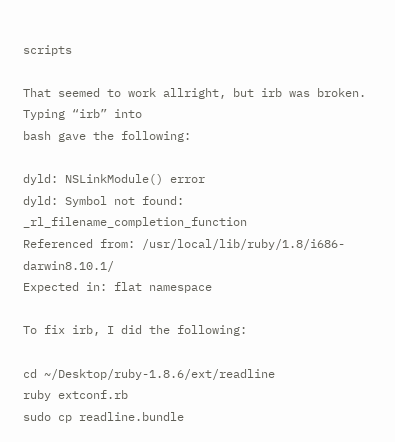scripts

That seemed to work allright, but irb was broken. Typing “irb” into
bash gave the following:

dyld: NSLinkModule() error
dyld: Symbol not found: _rl_filename_completion_function
Referenced from: /usr/local/lib/ruby/1.8/i686-darwin8.10.1/
Expected in: flat namespace

To fix irb, I did the following:

cd ~/Desktop/ruby-1.8.6/ext/readline
ruby extconf.rb
sudo cp readline.bundle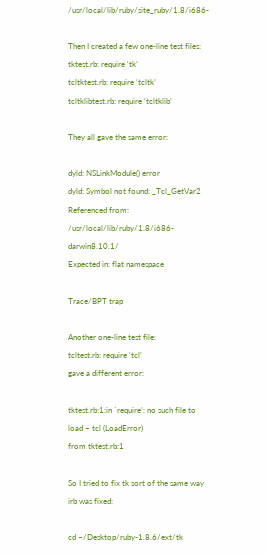/usr/local/lib/ruby/site_ruby/1.8/i686-

Then I created a few one-line test files:
tktest.rb: require ‘tk’
tcltktest.rb: require ‘tcltk’
tcltklibtest.rb: require ‘tcltklib’

They all gave the same error:

dyld: NSLinkModule() error
dyld: Symbol not found: _Tcl_GetVar2
Referenced from: /usr/local/lib/ruby/1.8/i686-darwin8.10.1/
Expected in: flat namespace

Trace/BPT trap

Another one-line test file:
tcltest.rb: require ‘tcl’
gave a different error:

tktest.rb:1:in `require’: no such file to load – tcl (LoadError)
from tktest.rb:1

So I tried to fix tk sort of the same way irb was fixed:

cd ~/Desktop/ruby-1.8.6/ext/tk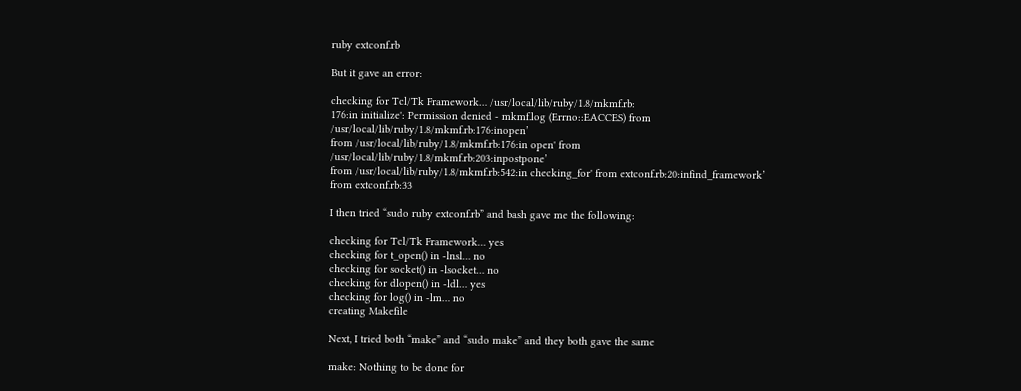ruby extconf.rb

But it gave an error:

checking for Tcl/Tk Framework… /usr/local/lib/ruby/1.8/mkmf.rb:
176:in initialize': Permission denied - mkmf.log (Errno::EACCES) from /usr/local/lib/ruby/1.8/mkmf.rb:176:inopen’
from /usr/local/lib/ruby/1.8/mkmf.rb:176:in open' from /usr/local/lib/ruby/1.8/mkmf.rb:203:inpostpone’
from /usr/local/lib/ruby/1.8/mkmf.rb:542:in checking_for' from extconf.rb:20:infind_framework’
from extconf.rb:33

I then tried “sudo ruby extconf.rb” and bash gave me the following:

checking for Tcl/Tk Framework… yes
checking for t_open() in -lnsl… no
checking for socket() in -lsocket… no
checking for dlopen() in -ldl… yes
checking for log() in -lm… no
creating Makefile

Next, I tried both “make” and “sudo make” and they both gave the same

make: Nothing to be done for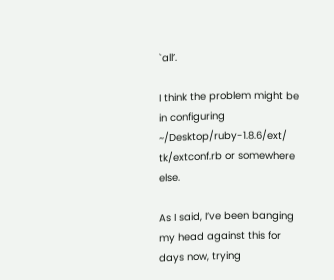`all’.

I think the problem might be in configuring ~/Desktop/ruby-1.8.6/ext/
tk/extconf.rb or somewhere else.

As I said, I’ve been banging my head against this for days now, trying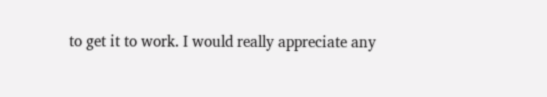to get it to work. I would really appreciate any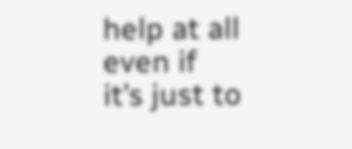help at all even if
it’s just to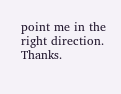point me in the right direction. Thanks.